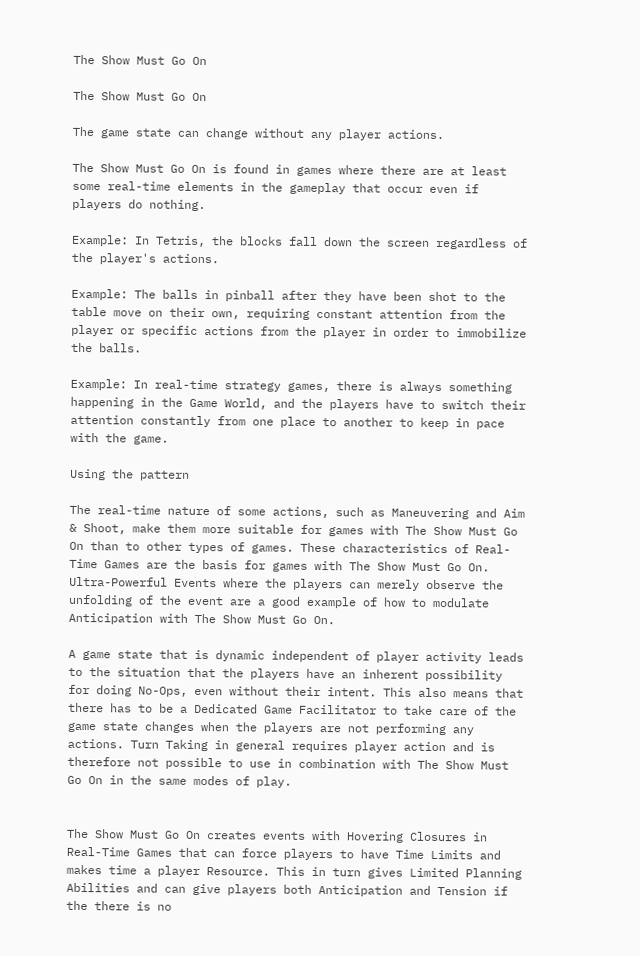The Show Must Go On

The Show Must Go On

The game state can change without any player actions.

The Show Must Go On is found in games where there are at least some real-time elements in the gameplay that occur even if players do nothing.

Example: In Tetris, the blocks fall down the screen regardless of the player's actions.

Example: The balls in pinball after they have been shot to the table move on their own, requiring constant attention from the player or specific actions from the player in order to immobilize the balls.

Example: In real-time strategy games, there is always something happening in the Game World, and the players have to switch their attention constantly from one place to another to keep in pace with the game.

Using the pattern

The real-time nature of some actions, such as Maneuvering and Aim & Shoot, make them more suitable for games with The Show Must Go On than to other types of games. These characteristics of Real-Time Games are the basis for games with The Show Must Go On. Ultra-Powerful Events where the players can merely observe the unfolding of the event are a good example of how to modulate Anticipation with The Show Must Go On.

A game state that is dynamic independent of player activity leads to the situation that the players have an inherent possibility for doing No-Ops, even without their intent. This also means that there has to be a Dedicated Game Facilitator to take care of the game state changes when the players are not performing any actions. Turn Taking in general requires player action and is therefore not possible to use in combination with The Show Must Go On in the same modes of play.


The Show Must Go On creates events with Hovering Closures in Real-Time Games that can force players to have Time Limits and makes time a player Resource. This in turn gives Limited Planning Abilities and can give players both Anticipation and Tension if the there is no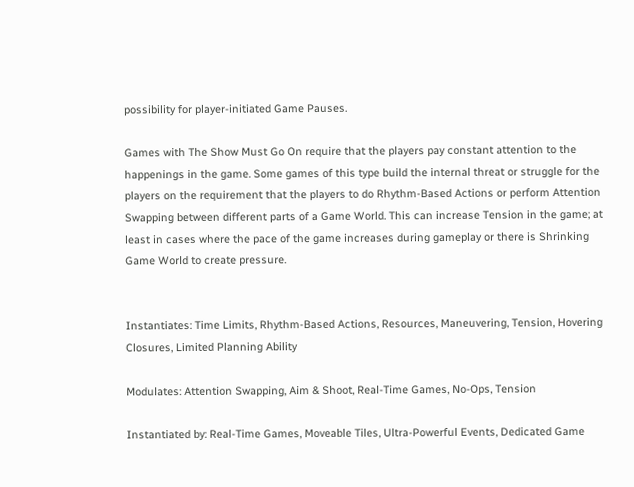possibility for player-initiated Game Pauses.

Games with The Show Must Go On require that the players pay constant attention to the happenings in the game. Some games of this type build the internal threat or struggle for the players on the requirement that the players to do Rhythm-Based Actions or perform Attention Swapping between different parts of a Game World. This can increase Tension in the game; at least in cases where the pace of the game increases during gameplay or there is Shrinking Game World to create pressure.


Instantiates: Time Limits, Rhythm-Based Actions, Resources, Maneuvering, Tension, Hovering Closures, Limited Planning Ability

Modulates: Attention Swapping, Aim & Shoot, Real-Time Games, No-Ops, Tension

Instantiated by: Real-Time Games, Moveable Tiles, Ultra-Powerful Events, Dedicated Game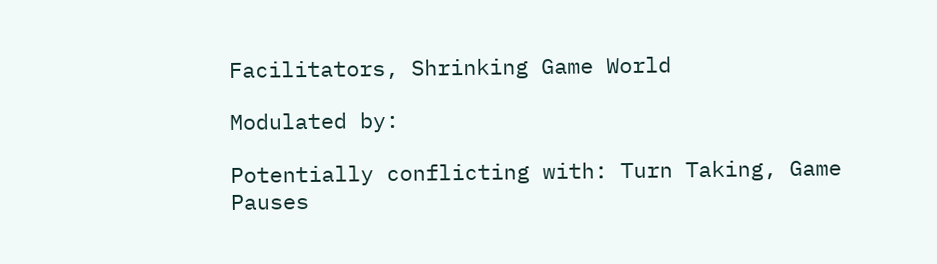Facilitators, Shrinking Game World

Modulated by:

Potentially conflicting with: Turn Taking, Game Pauses